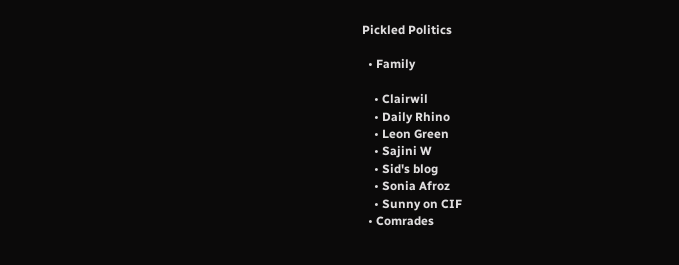Pickled Politics

  • Family

    • Clairwil
    • Daily Rhino
    • Leon Green
    • Sajini W
    • Sid's blog
    • Sonia Afroz
    • Sunny on CIF
  • Comrades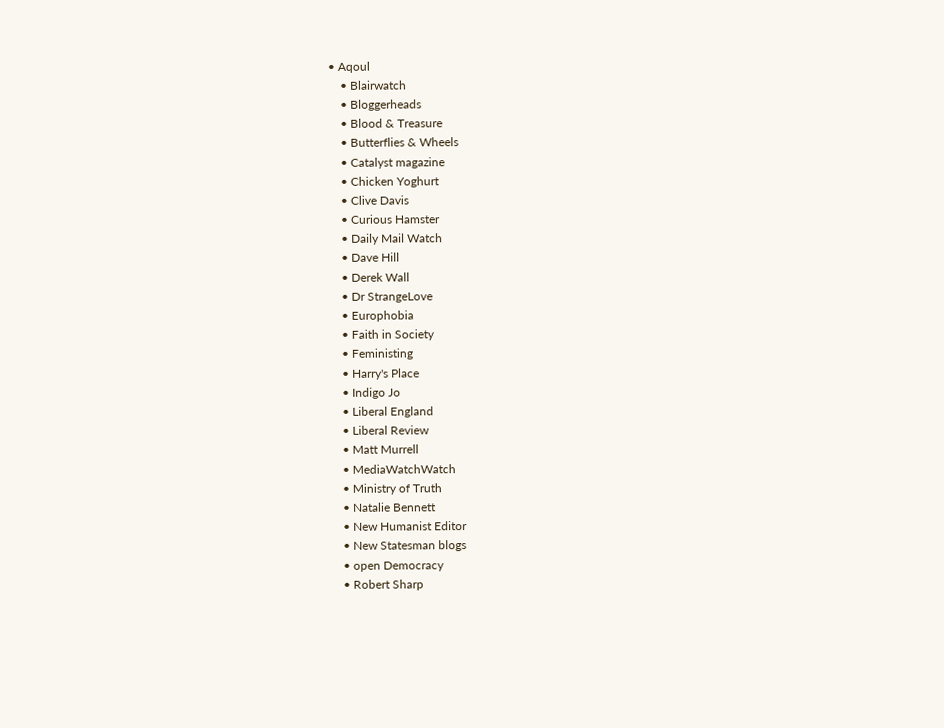• Aqoul
    • Blairwatch
    • Bloggerheads
    • Blood & Treasure
    • Butterflies & Wheels
    • Catalyst magazine
    • Chicken Yoghurt
    • Clive Davis
    • Curious Hamster
    • Daily Mail Watch
    • Dave Hill
    • Derek Wall
    • Dr StrangeLove
    • Europhobia
    • Faith in Society
    • Feministing
    • Harry's Place
    • Indigo Jo
    • Liberal England
    • Liberal Review
    • Matt Murrell
    • MediaWatchWatch
    • Ministry of Truth
    • Natalie Bennett
    • New Humanist Editor
    • New Statesman blogs
    • open Democracy
    • Robert Sharp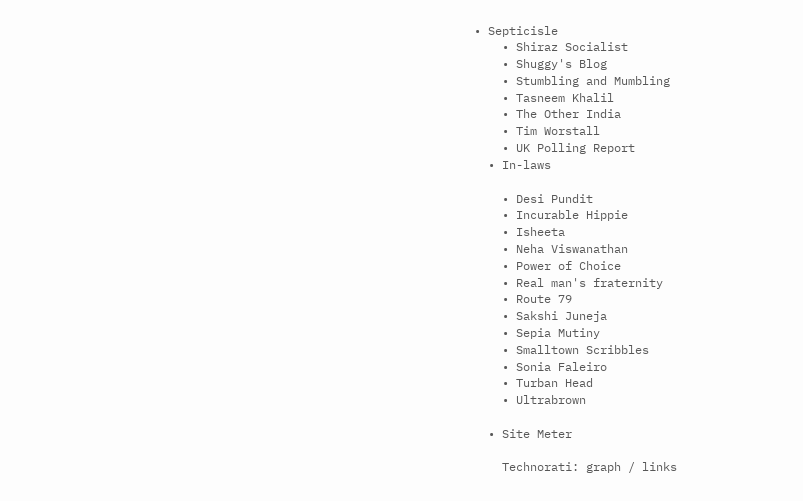• Septicisle
    • Shiraz Socialist
    • Shuggy's Blog
    • Stumbling and Mumbling
    • Tasneem Khalil
    • The Other India
    • Tim Worstall
    • UK Polling Report
  • In-laws

    • Desi Pundit
    • Incurable Hippie
    • Isheeta
    • Neha Viswanathan
    • Power of Choice
    • Real man's fraternity
    • Route 79
    • Sakshi Juneja
    • Sepia Mutiny
    • Smalltown Scribbles
    • Sonia Faleiro
    • Turban Head
    • Ultrabrown

  • Site Meter

    Technorati: graph / links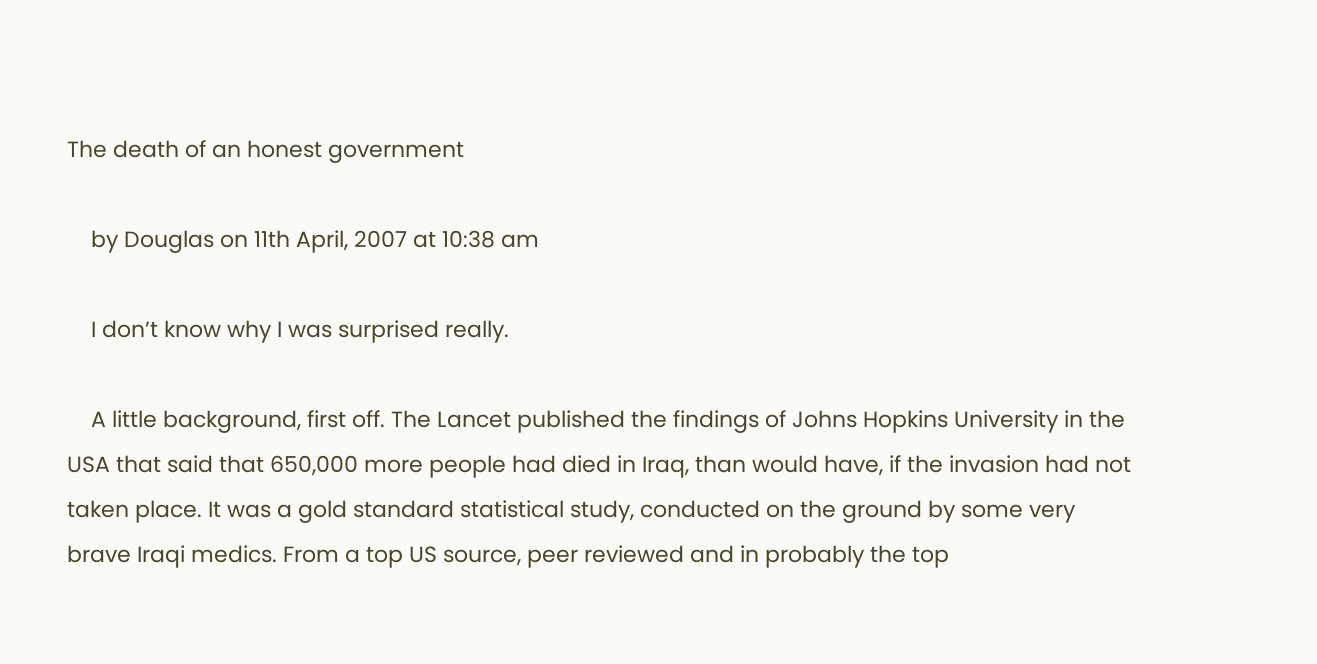The death of an honest government

    by Douglas on 11th April, 2007 at 10:38 am

    I don’t know why I was surprised really.

    A little background, first off. The Lancet published the findings of Johns Hopkins University in the USA that said that 650,000 more people had died in Iraq, than would have, if the invasion had not taken place. It was a gold standard statistical study, conducted on the ground by some very brave Iraqi medics. From a top US source, peer reviewed and in probably the top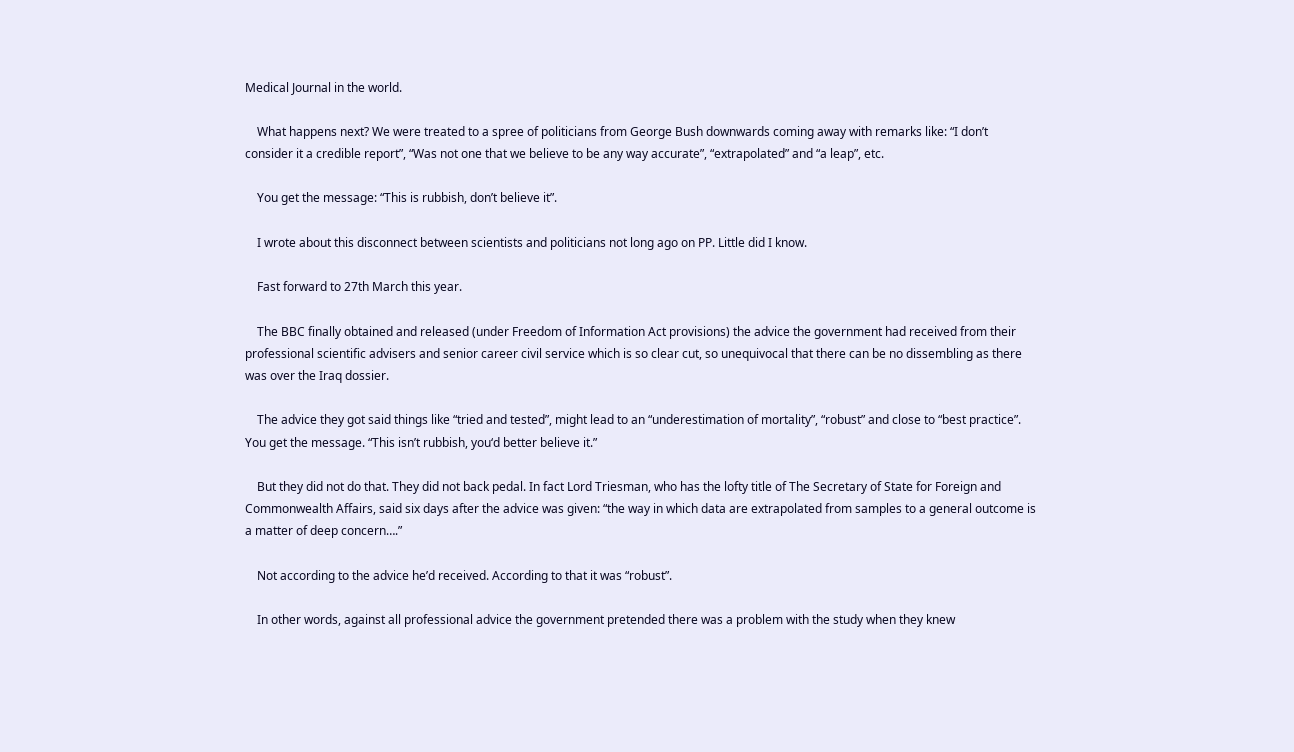Medical Journal in the world.

    What happens next? We were treated to a spree of politicians from George Bush downwards coming away with remarks like: “I don’t consider it a credible report”, “Was not one that we believe to be any way accurate”, “extrapolated” and “a leap”, etc.

    You get the message: “This is rubbish, don’t believe it”.

    I wrote about this disconnect between scientists and politicians not long ago on PP. Little did I know.

    Fast forward to 27th March this year.

    The BBC finally obtained and released (under Freedom of Information Act provisions) the advice the government had received from their professional scientific advisers and senior career civil service which is so clear cut, so unequivocal that there can be no dissembling as there was over the Iraq dossier.

    The advice they got said things like “tried and tested”, might lead to an “underestimation of mortality”, “robust” and close to “best practice”. You get the message. “This isn’t rubbish, you‘d better believe it.”

    But they did not do that. They did not back pedal. In fact Lord Triesman, who has the lofty title of The Secretary of State for Foreign and Commonwealth Affairs, said six days after the advice was given: “the way in which data are extrapolated from samples to a general outcome is a matter of deep concern….”

    Not according to the advice he’d received. According to that it was “robust”.

    In other words, against all professional advice the government pretended there was a problem with the study when they knew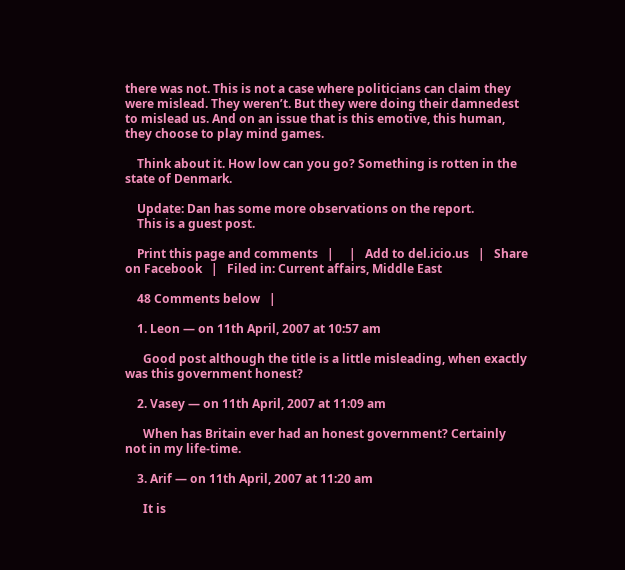there was not. This is not a case where politicians can claim they were mislead. They weren’t. But they were doing their damnedest to mislead us. And on an issue that is this emotive, this human, they choose to play mind games.

    Think about it. How low can you go? Something is rotten in the state of Denmark.

    Update: Dan has some more observations on the report.
    This is a guest post.

    Print this page and comments   |     |   Add to del.icio.us   |   Share on Facebook   |   Filed in: Current affairs, Middle East

    48 Comments below   |

    1. Leon — on 11th April, 2007 at 10:57 am

      Good post although the title is a little misleading, when exactly was this government honest?

    2. Vasey — on 11th April, 2007 at 11:09 am

      When has Britain ever had an honest government? Certainly not in my life-time.

    3. Arif — on 11th April, 2007 at 11:20 am

      It is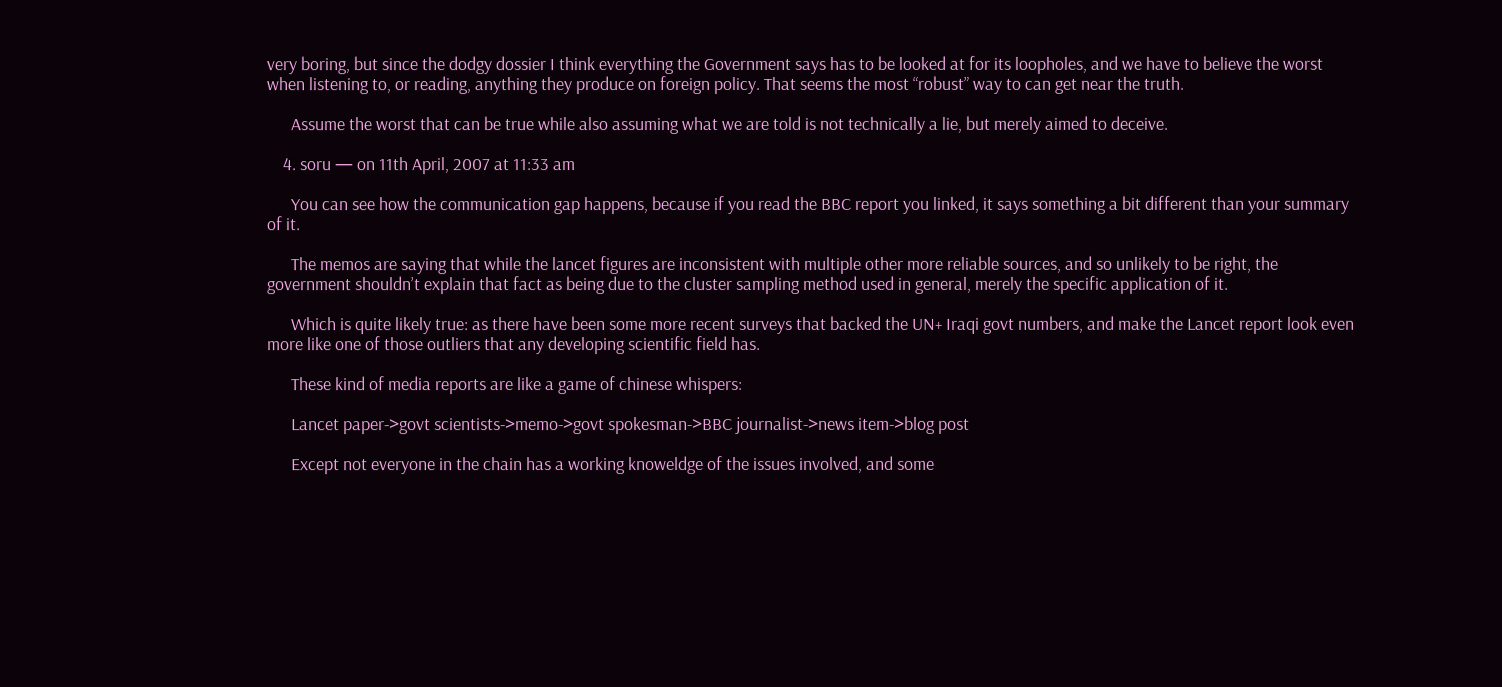very boring, but since the dodgy dossier I think everything the Government says has to be looked at for its loopholes, and we have to believe the worst when listening to, or reading, anything they produce on foreign policy. That seems the most “robust” way to can get near the truth.

      Assume the worst that can be true while also assuming what we are told is not technically a lie, but merely aimed to deceive.

    4. soru — on 11th April, 2007 at 11:33 am

      You can see how the communication gap happens, because if you read the BBC report you linked, it says something a bit different than your summary of it.

      The memos are saying that while the lancet figures are inconsistent with multiple other more reliable sources, and so unlikely to be right, the government shouldn’t explain that fact as being due to the cluster sampling method used in general, merely the specific application of it.

      Which is quite likely true: as there have been some more recent surveys that backed the UN+ Iraqi govt numbers, and make the Lancet report look even more like one of those outliers that any developing scientific field has.

      These kind of media reports are like a game of chinese whispers:

      Lancet paper->govt scientists->memo->govt spokesman->BBC journalist->news item->blog post

      Except not everyone in the chain has a working knoweldge of the issues involved, and some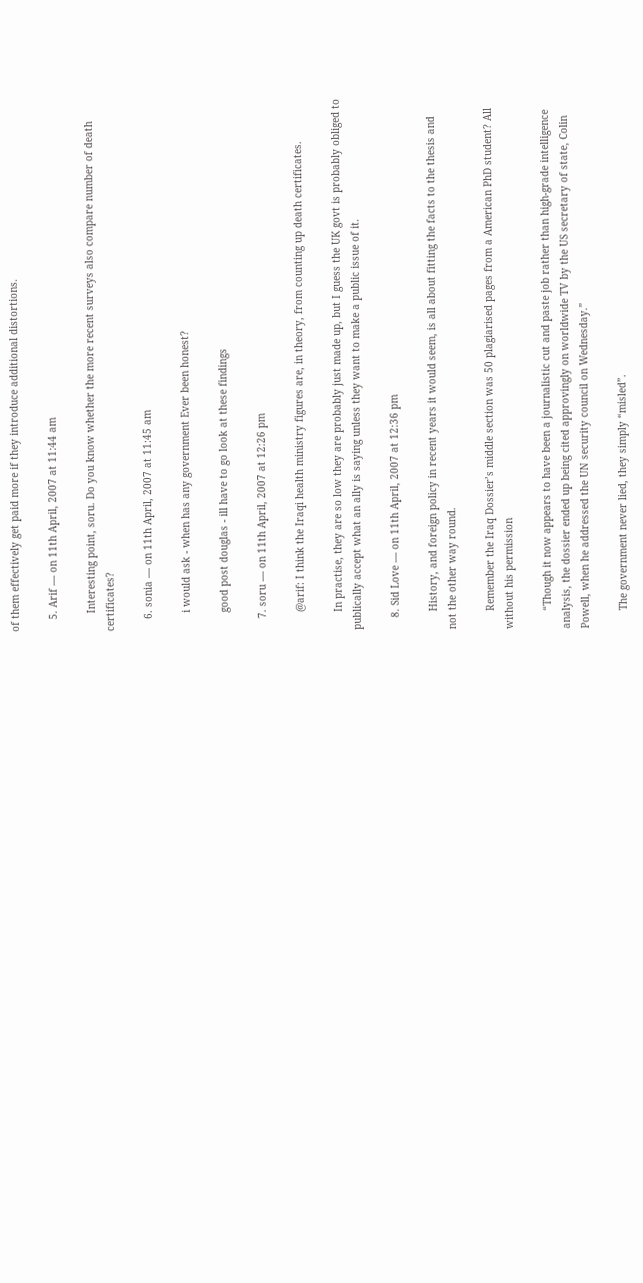of them effectively get paid more if they introduce additional distortions.

    5. Arif — on 11th April, 2007 at 11:44 am

      Interesting point, soru. Do you know whether the more recent surveys also compare number of death certificates?

    6. sonia — on 11th April, 2007 at 11:45 am

      i would ask - when has any government Ever been honest?

      good post douglas - ill have to go look at these findings

    7. soru — on 11th April, 2007 at 12:26 pm

      @arif: I think the Iraqi health ministry figures are, in theory, from counting up death certificates.

      In practise, they are so low they are probably just made up, but I guess the UK govt is probably obliged to publically accept what an ally is saying unless they want to make a public issue of it.

    8. Sid Love — on 11th April, 2007 at 12:36 pm

      History, and foreign policy in recent years it would seem, is all about fitting the facts to the thesis and not the other way round.

      Remember the Iraq Dossier’s middle section was 50 plagiarised pages from a American PhD student? All without his permission

      “Though it now appears to have been a journalistic cut and paste job rather than high-grade intelligence analysis, the dossier ended up being cited approvingly on worldwide TV by the US secretary of state, Colin Powell, when he addressed the UN security council on Wednesday.”

      The government never lied, they simply “misled”.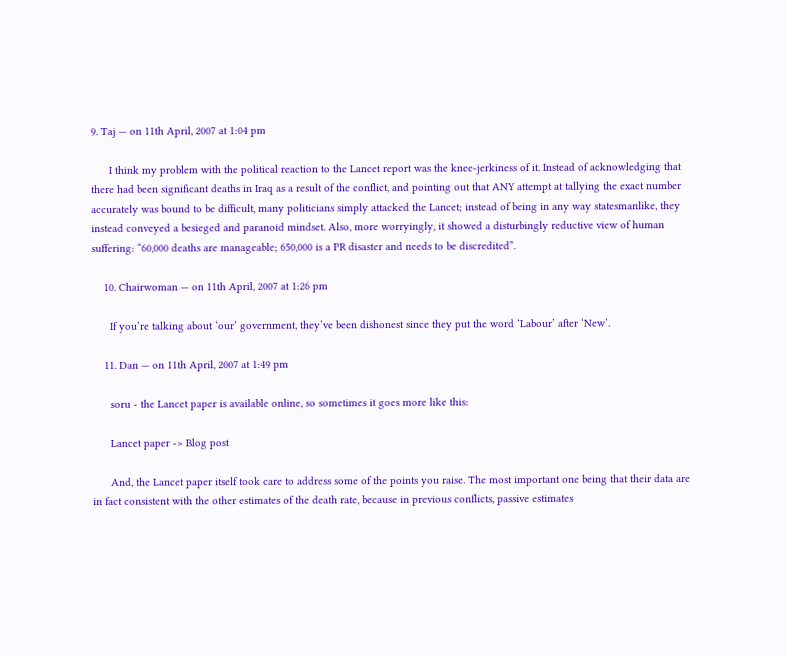9. Taj — on 11th April, 2007 at 1:04 pm

      I think my problem with the political reaction to the Lancet report was the knee-jerkiness of it. Instead of acknowledging that there had been significant deaths in Iraq as a result of the conflict, and pointing out that ANY attempt at tallying the exact number accurately was bound to be difficult, many politicians simply attacked the Lancet; instead of being in any way statesmanlike, they instead conveyed a besieged and paranoid mindset. Also, more worryingly, it showed a disturbingly reductive view of human suffering: “60,000 deaths are manageable; 650,000 is a PR disaster and needs to be discredited”.

    10. Chairwoman — on 11th April, 2007 at 1:26 pm

      If you’re talking about ‘our’ government, they’ve been dishonest since they put the word ‘Labour’ after ‘New’.

    11. Dan — on 11th April, 2007 at 1:49 pm

      soru - the Lancet paper is available online, so sometimes it goes more like this:

      Lancet paper -> Blog post

      And, the Lancet paper itself took care to address some of the points you raise. The most important one being that their data are in fact consistent with the other estimates of the death rate, because in previous conflicts, passive estimates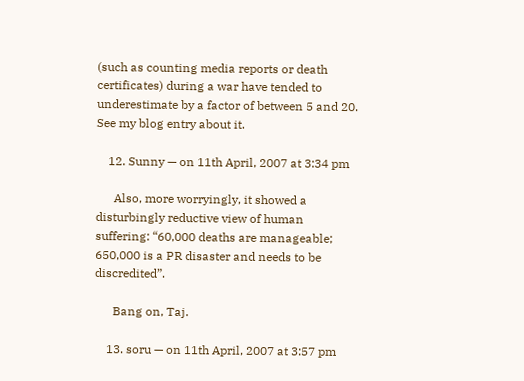(such as counting media reports or death certificates) during a war have tended to underestimate by a factor of between 5 and 20. See my blog entry about it.

    12. Sunny — on 11th April, 2007 at 3:34 pm

      Also, more worryingly, it showed a disturbingly reductive view of human suffering: “60,000 deaths are manageable; 650,000 is a PR disaster and needs to be discredited”.

      Bang on, Taj.

    13. soru — on 11th April, 2007 at 3:57 pm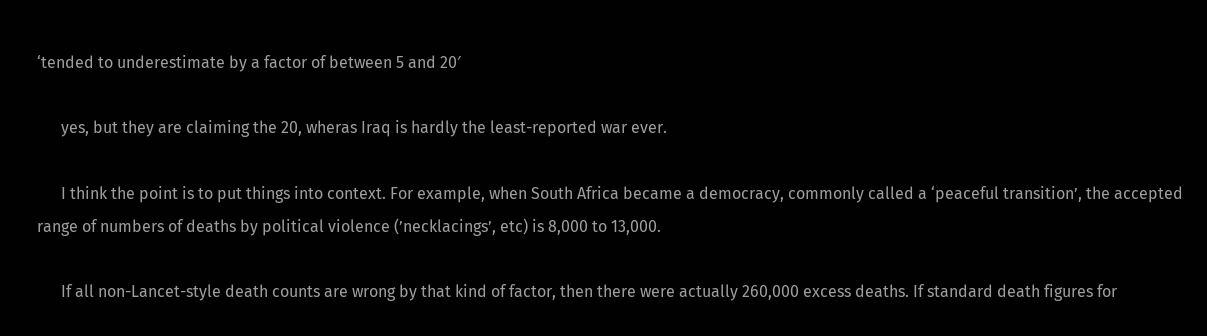‘tended to underestimate by a factor of between 5 and 20′

      yes, but they are claiming the 20, wheras Iraq is hardly the least-reported war ever.

      I think the point is to put things into context. For example, when South Africa became a democracy, commonly called a ‘peaceful transition’, the accepted range of numbers of deaths by political violence (’necklacings’, etc) is 8,000 to 13,000.

      If all non-Lancet-style death counts are wrong by that kind of factor, then there were actually 260,000 excess deaths. If standard death figures for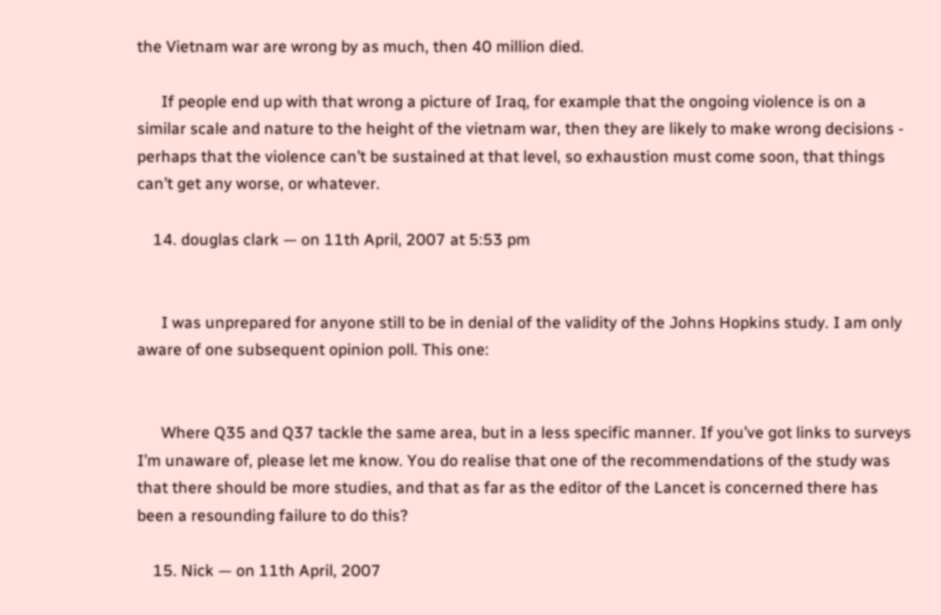the Vietnam war are wrong by as much, then 40 million died.

      If people end up with that wrong a picture of Iraq, for example that the ongoing violence is on a similar scale and nature to the height of the vietnam war, then they are likely to make wrong decisions - perhaps that the violence can’t be sustained at that level, so exhaustion must come soon, that things can’t get any worse, or whatever.

    14. douglas clark — on 11th April, 2007 at 5:53 pm


      I was unprepared for anyone still to be in denial of the validity of the Johns Hopkins study. I am only aware of one subsequent opinion poll. This one:


      Where Q35 and Q37 tackle the same area, but in a less specific manner. If you’ve got links to surveys I’m unaware of, please let me know. You do realise that one of the recommendations of the study was that there should be more studies, and that as far as the editor of the Lancet is concerned there has been a resounding failure to do this?

    15. Nick — on 11th April, 2007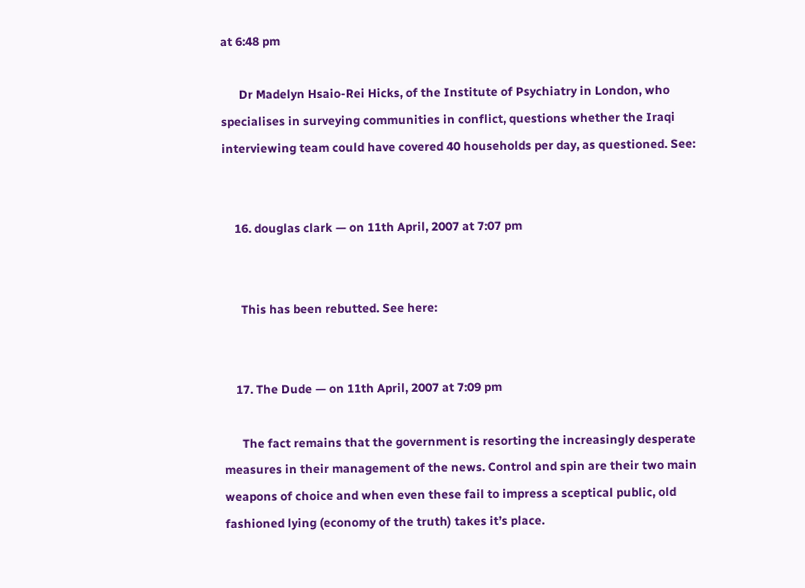at 6:48 pm

      Dr Madelyn Hsaio-Rei Hicks, of the Institute of Psychiatry in London, who specialises in surveying communities in conflict, questions whether the Iraqi interviewing team could have covered 40 households per day, as questioned. See:


    16. douglas clark — on 11th April, 2007 at 7:07 pm


      This has been rebutted. See here:


    17. The Dude — on 11th April, 2007 at 7:09 pm

      The fact remains that the government is resorting the increasingly desperate measures in their management of the news. Control and spin are their two main weapons of choice and when even these fail to impress a sceptical public, old fashioned lying (economy of the truth) takes it’s place.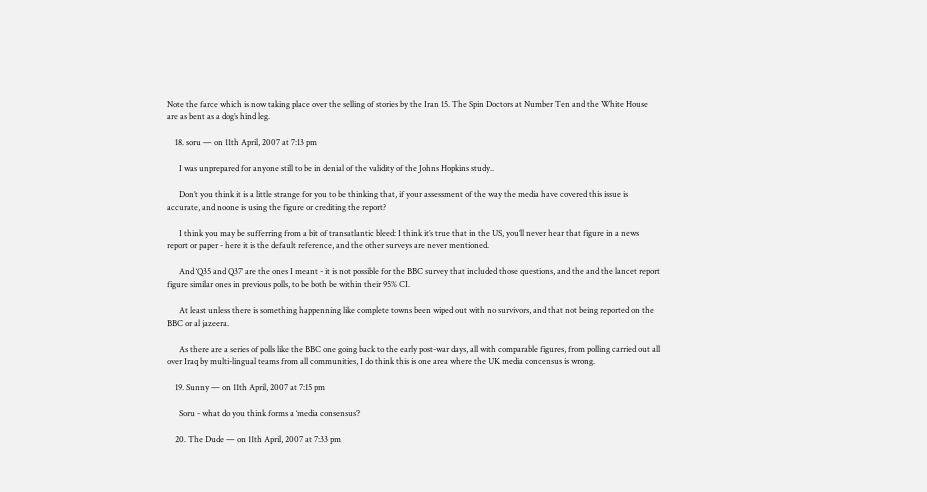Note the farce which is now taking place over the selling of stories by the Iran 15. The Spin Doctors at Number Ten and the White House are as bent as a dog’s hind leg.

    18. soru — on 11th April, 2007 at 7:13 pm

      I was unprepared for anyone still to be in denial of the validity of the Johns Hopkins study..

      Don’t you think it is a little strange for you to be thinking that, if your assessment of the way the media have covered this issue is accurate, and noone is using the figure or crediting the report?

      I think you may be sufferring from a bit of transatlantic bleed: I think it’s true that in the US, you’ll never hear that figure in a news report or paper - here it is the default reference, and the other surveys are never mentioned.

      And ‘Q35 and Q37′ are the ones I meant - it is not possible for the BBC survey that included those questions, and the and the lancet report figure similar ones in previous polls, to be both be within their 95% CI.

      At least unless there is something happenning like complete towns been wiped out with no survivors, and that not being reported on the BBC or al jazeera.

      As there are a series of polls like the BBC one going back to the early post-war days, all with comparable figures, from polling carried out all over Iraq by multi-lingual teams from all communities, I do think this is one area where the UK media concensus is wrong.

    19. Sunny — on 11th April, 2007 at 7:15 pm

      Soru - what do you think forms a ‘media consensus’?

    20. The Dude — on 11th April, 2007 at 7:33 pm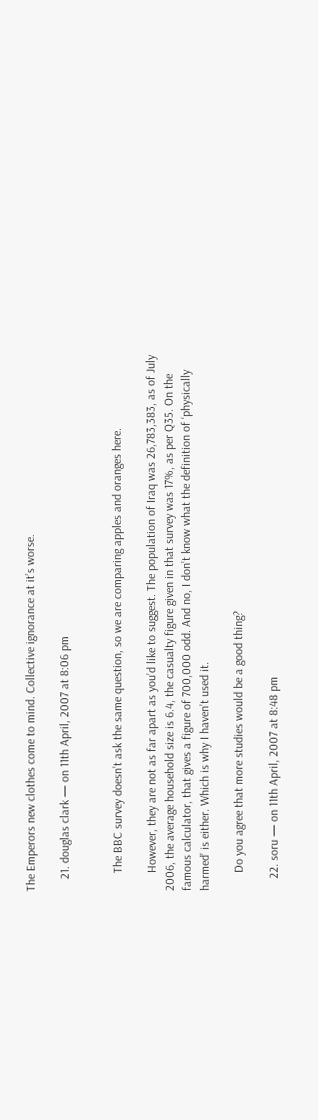The Emperors new clothes come to mind. Collective ignorance at it’s worse.

    21. douglas clark — on 11th April, 2007 at 8:06 pm


      The BBC survey doesn’t ask the same question, so we are comparing apples and oranges here.

      However, they are not as far apart as you’d like to suggest. The population of Iraq was 26,783,383, as of July 2006, the average household size is 6.4, the casualty figure given in that survey was 17%, as per Q35. On the famous calculator, that gives a figure of 700,000 odd. And no, I don’t know what the definition of ‘physically harmed’ is either. Which is why I haven’t used it.

      Do you agree that more studies would be a good thing?

    22. soru — on 11th April, 2007 at 8:48 pm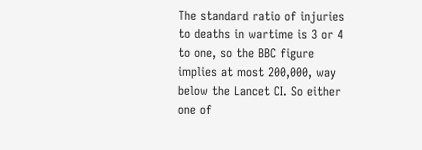The standard ratio of injuries to deaths in wartime is 3 or 4 to one, so the BBC figure implies at most 200,000, way below the Lancet CI. So either one of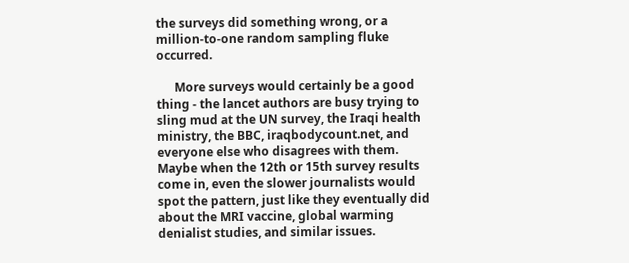the surveys did something wrong, or a million-to-one random sampling fluke occurred.

      More surveys would certainly be a good thing - the lancet authors are busy trying to sling mud at the UN survey, the Iraqi health ministry, the BBC, iraqbodycount.net, and everyone else who disagrees with them. Maybe when the 12th or 15th survey results come in, even the slower journalists would spot the pattern, just like they eventually did about the MRI vaccine, global warming denialist studies, and similar issues.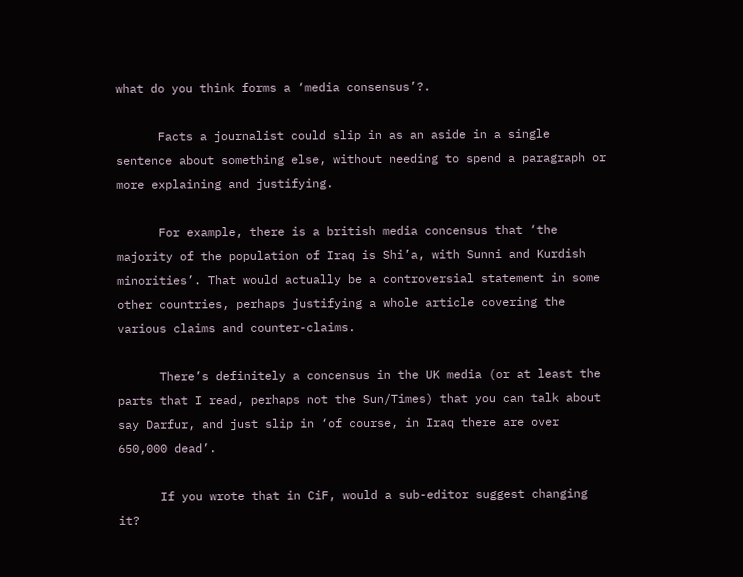what do you think forms a ‘media consensus’?.

      Facts a journalist could slip in as an aside in a single sentence about something else, without needing to spend a paragraph or more explaining and justifying.

      For example, there is a british media concensus that ‘the majority of the population of Iraq is Shi’a, with Sunni and Kurdish minorities’. That would actually be a controversial statement in some other countries, perhaps justifying a whole article covering the various claims and counter-claims.

      There’s definitely a concensus in the UK media (or at least the parts that I read, perhaps not the Sun/Times) that you can talk about say Darfur, and just slip in ‘of course, in Iraq there are over 650,000 dead’.

      If you wrote that in CiF, would a sub-editor suggest changing it?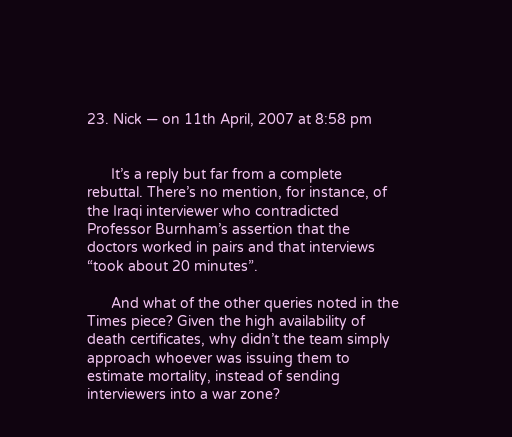23. Nick — on 11th April, 2007 at 8:58 pm


      It’s a reply but far from a complete rebuttal. There’s no mention, for instance, of the Iraqi interviewer who contradicted Professor Burnham’s assertion that the doctors worked in pairs and that interviews “took about 20 minutes”.

      And what of the other queries noted in the Times piece? Given the high availability of death certificates, why didn’t the team simply approach whoever was issuing them to estimate mortality, instead of sending interviewers into a war zone?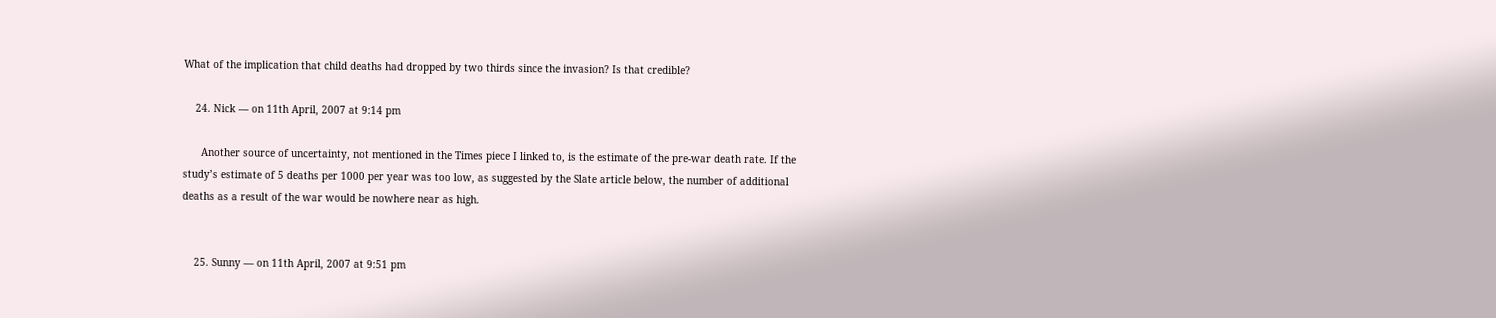What of the implication that child deaths had dropped by two thirds since the invasion? Is that credible?

    24. Nick — on 11th April, 2007 at 9:14 pm

      Another source of uncertainty, not mentioned in the Times piece I linked to, is the estimate of the pre-war death rate. If the study’s estimate of 5 deaths per 1000 per year was too low, as suggested by the Slate article below, the number of additional deaths as a result of the war would be nowhere near as high.


    25. Sunny — on 11th April, 2007 at 9:51 pm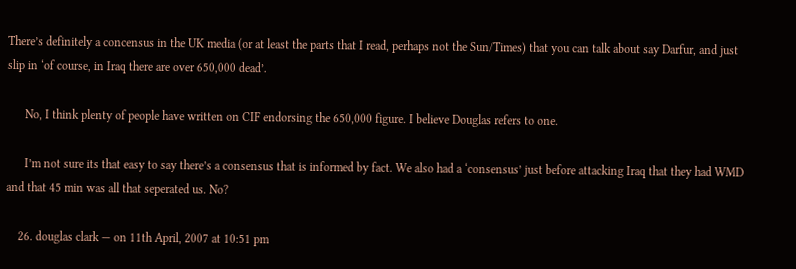There’s definitely a concensus in the UK media (or at least the parts that I read, perhaps not the Sun/Times) that you can talk about say Darfur, and just slip in ‘of course, in Iraq there are over 650,000 dead’.

      No, I think plenty of people have written on CIF endorsing the 650,000 figure. I believe Douglas refers to one.

      I’m not sure its that easy to say there’s a consensus that is informed by fact. We also had a ‘consensus’ just before attacking Iraq that they had WMD and that 45 min was all that seperated us. No?

    26. douglas clark — on 11th April, 2007 at 10:51 pm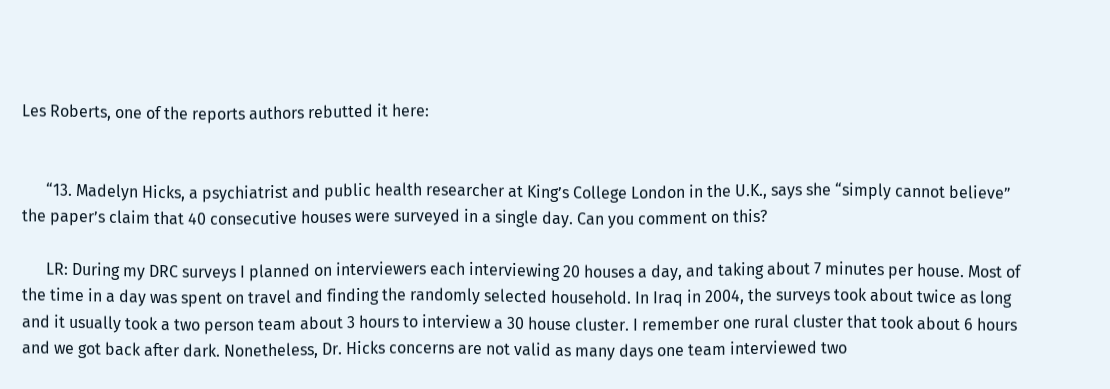Les Roberts, one of the reports authors rebutted it here:


      “13. Madelyn Hicks, a psychiatrist and public health researcher at King’s College London in the U.K., says she “simply cannot believe” the paper’s claim that 40 consecutive houses were surveyed in a single day. Can you comment on this?

      LR: During my DRC surveys I planned on interviewers each interviewing 20 houses a day, and taking about 7 minutes per house. Most of the time in a day was spent on travel and finding the randomly selected household. In Iraq in 2004, the surveys took about twice as long and it usually took a two person team about 3 hours to interview a 30 house cluster. I remember one rural cluster that took about 6 hours and we got back after dark. Nonetheless, Dr. Hicks concerns are not valid as many days one team interviewed two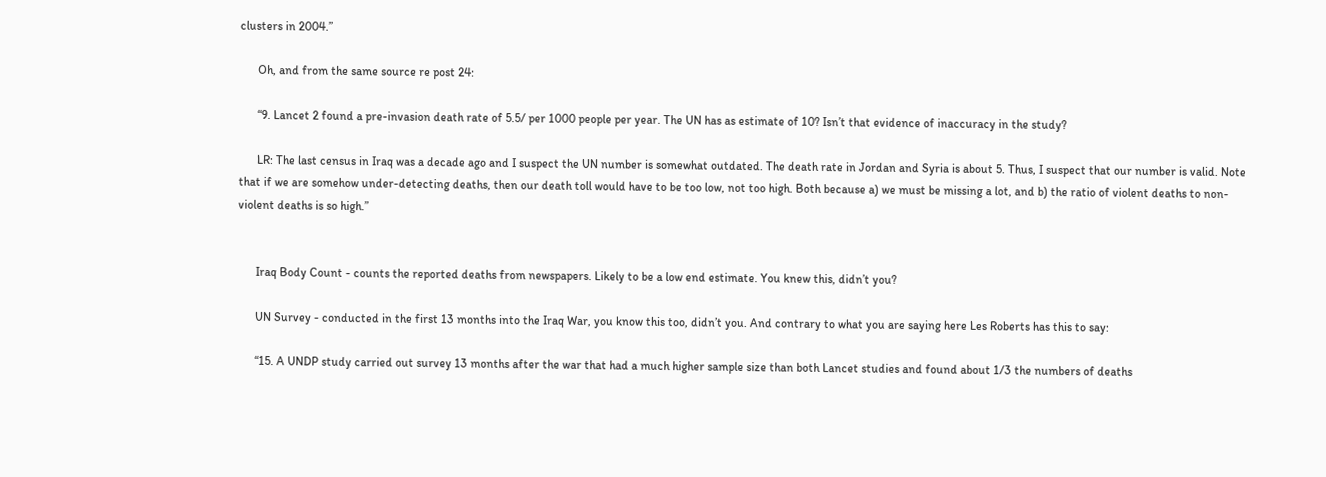clusters in 2004.”

      Oh, and from the same source re post 24:

      “9. Lancet 2 found a pre-invasion death rate of 5.5/ per 1000 people per year. The UN has as estimate of 10? Isn’t that evidence of inaccuracy in the study?

      LR: The last census in Iraq was a decade ago and I suspect the UN number is somewhat outdated. The death rate in Jordan and Syria is about 5. Thus, I suspect that our number is valid. Note that if we are somehow under-detecting deaths, then our death toll would have to be too low, not too high. Both because a) we must be missing a lot, and b) the ratio of violent deaths to non-violent deaths is so high.”


      Iraq Body Count - counts the reported deaths from newspapers. Likely to be a low end estimate. You knew this, didn’t you?

      UN Survey - conducted in the first 13 months into the Iraq War, you know this too, didn’t you. And contrary to what you are saying here Les Roberts has this to say:

      “15. A UNDP study carried out survey 13 months after the war that had a much higher sample size than both Lancet studies and found about 1/3 the numbers of deaths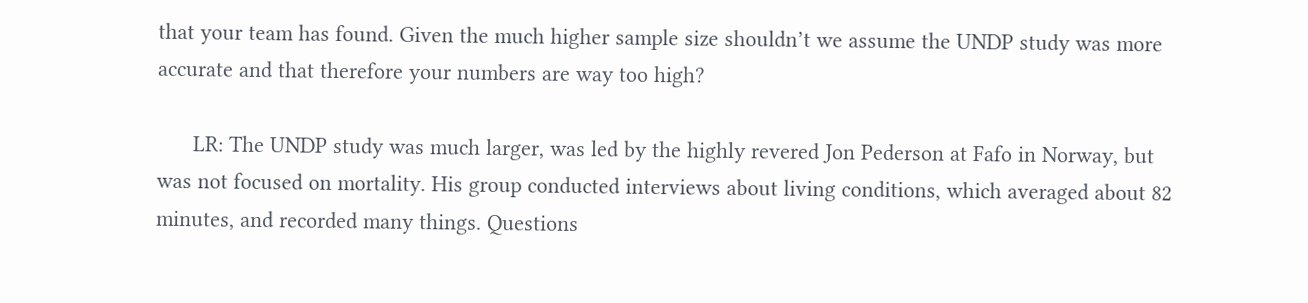that your team has found. Given the much higher sample size shouldn’t we assume the UNDP study was more accurate and that therefore your numbers are way too high?

      LR: The UNDP study was much larger, was led by the highly revered Jon Pederson at Fafo in Norway, but was not focused on mortality. His group conducted interviews about living conditions, which averaged about 82 minutes, and recorded many things. Questions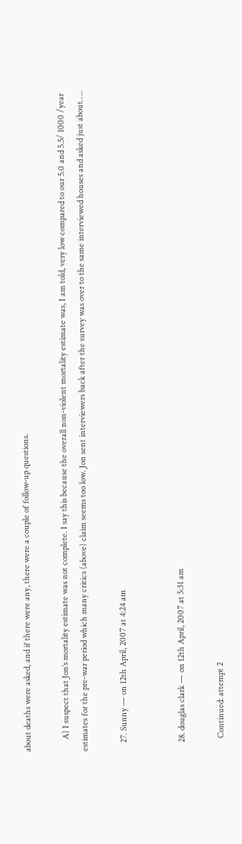about deaths were asked, and if there were any, there were a couple of follow-up questions.

      A) I suspect that Jon’s mortality estimate was not complete. I say this because the overall non-violent mortality estimate was, I am told, very low compared to our 5.0 and 5.5/ 1000 /year estimates for the pre-war period which many critics (above) claim seems too low. Jon sent interviewers back after the survey was over to the same interviewed houses and asked just about…..

    27. Sunny — on 12th April, 2007 at 4:24 am


    28. douglas clark — on 12th April, 2007 at 5:31 am

      Continued: attempt 2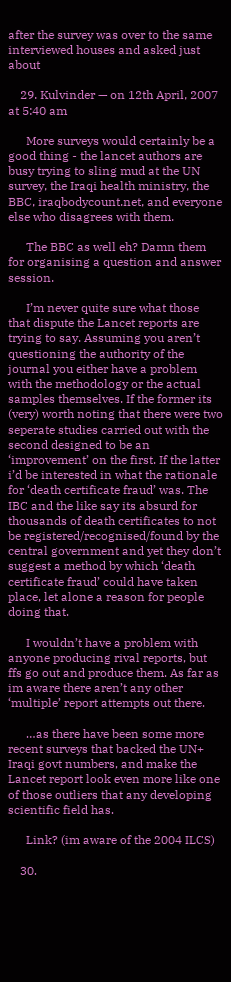after the survey was over to the same interviewed houses and asked just about

    29. Kulvinder — on 12th April, 2007 at 5:40 am

      More surveys would certainly be a good thing - the lancet authors are busy trying to sling mud at the UN survey, the Iraqi health ministry, the BBC, iraqbodycount.net, and everyone else who disagrees with them.

      The BBC as well eh? Damn them for organising a question and answer session.

      I’m never quite sure what those that dispute the Lancet reports are trying to say. Assuming you aren’t questioning the authority of the journal you either have a problem with the methodology or the actual samples themselves. If the former its (very) worth noting that there were two seperate studies carried out with the second designed to be an ‘improvement’ on the first. If the latter i’d be interested in what the rationale for ‘death certificate fraud’ was. The IBC and the like say its absurd for thousands of death certificates to not be registered/recognised/found by the central government and yet they don’t suggest a method by which ‘death certificate fraud’ could have taken place, let alone a reason for people doing that.

      I wouldn’t have a problem with anyone producing rival reports, but ffs go out and produce them. As far as im aware there aren’t any other ‘multiple’ report attempts out there.

      …as there have been some more recent surveys that backed the UN+ Iraqi govt numbers, and make the Lancet report look even more like one of those outliers that any developing scientific field has.

      Link? (im aware of the 2004 ILCS)

    30.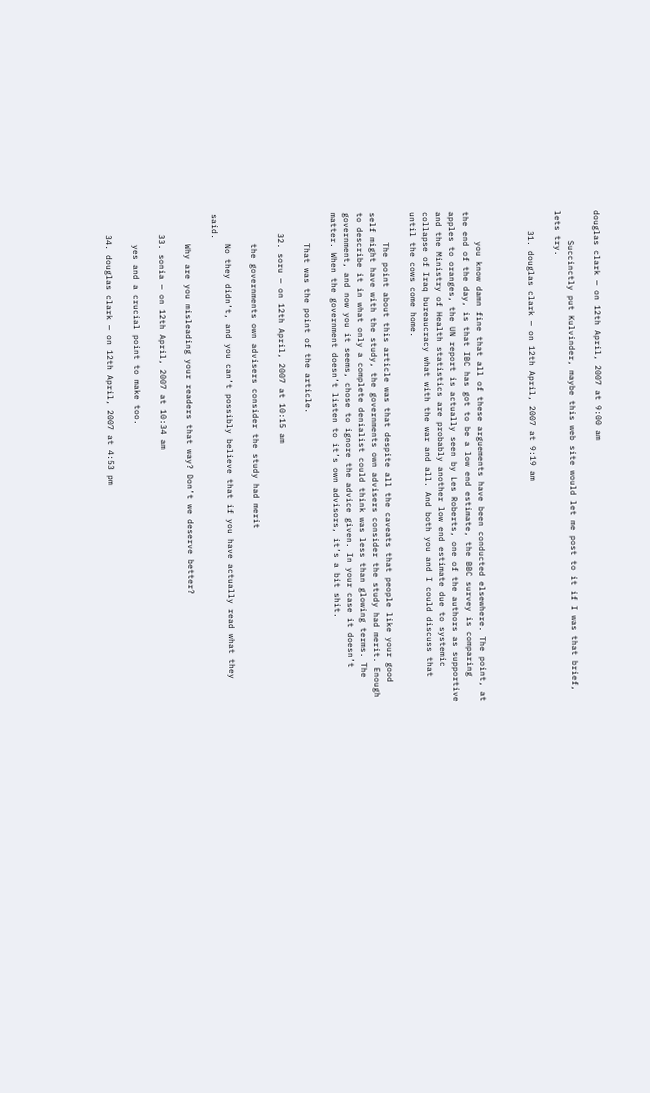douglas clark — on 12th April, 2007 at 9:00 am

      Succinctly put Kulvinder, maybe this web site would let me post to it if I was that brief, lets try.

    31. douglas clark — on 12th April, 2007 at 9:19 am



      you know damn fine that all of these arguements have been conducted elsewhere. The point, at the end of the day, is that IBC has got to be a low end estimate, the BBC survey is comparing apples to oranges, the UN report is actually seen by Les Roberts, one of the authors as supportive and the Ministry of Health statistics are probably another low end estimate due to systemic collapse of Iraq bureaucracy what with the war and all. And both you and I could discuss that until the cows come home.

      The point about this article was that despite all the caveats that people like your good self might have with the study, the governments own advisers consider the study had merit. Enough to describe it in what only a complete denialist could think was less than glowing terms. The government, and now you it seems, chose to ignore the advice given. In your case it doesn’t matter. When the government doesn’t listen to it’s own advisors, it’s a bit shit.

      That was the point of the article.

    32. soru — on 12th April, 2007 at 10:15 am

      the governments own advisers consider the study had merit

      No they didn’t, and you can’t possibly believe that if you have actually read what they said.

      Why are you misleading your readers that way? Don’t we deserve better?

    33. sonia — on 12th April, 2007 at 10:34 am

      yes and a crucial point to make too.

    34. douglas clark — on 12th April, 2007 at 4:53 pm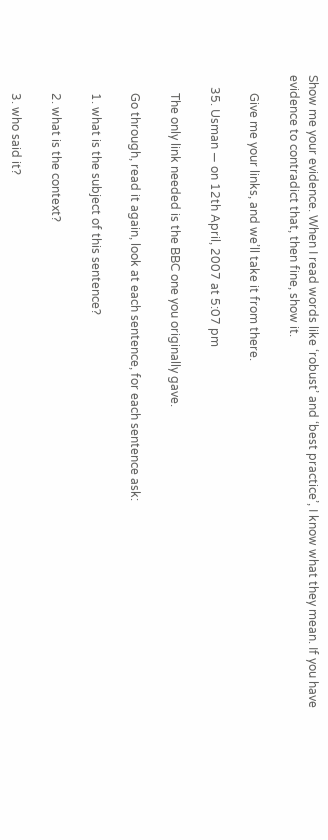Show me your evidence. When I read words like ‘robust’ and ‘best practice’, I know what they mean. If you have evidence to contradict that, then fine, show it.

      Give me your links, and we’ll take it from there.

    35. Usman — on 12th April, 2007 at 5:07 pm

      The only link needed is the BBC one you originally gave.

      Go through, read it again, look at each sentence, for each sentence ask:

      1. what is the subject of this sentence?

      2. what is the context?

      3. who said it?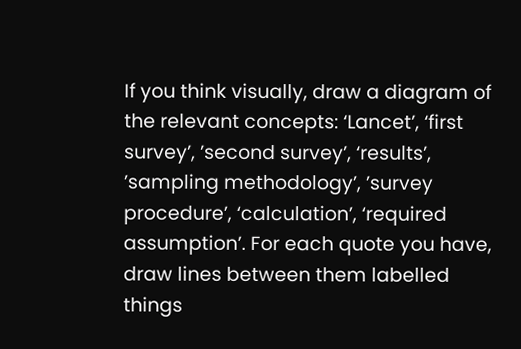If you think visually, draw a diagram of the relevant concepts: ‘Lancet’, ‘first survey’, ’second survey’, ‘results’, ’sampling methodology’, ’survey procedure’, ‘calculation’, ‘required assumption’. For each quote you have, draw lines between them labelled things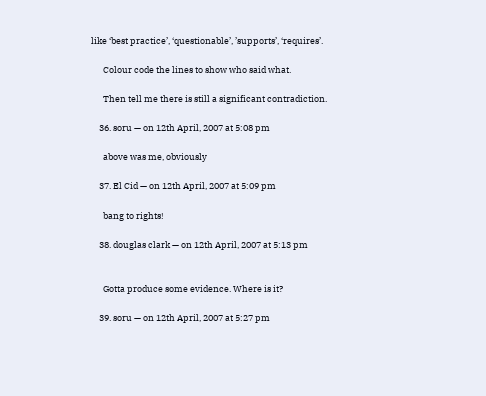like ‘best practice’, ‘questionable’, ’supports’, ‘requires’.

      Colour code the lines to show who said what.

      Then tell me there is still a significant contradiction.

    36. soru — on 12th April, 2007 at 5:08 pm

      above was me, obviously

    37. El Cid — on 12th April, 2007 at 5:09 pm

      bang to rights!

    38. douglas clark — on 12th April, 2007 at 5:13 pm


      Gotta produce some evidence. Where is it?

    39. soru — on 12th April, 2007 at 5:27 pm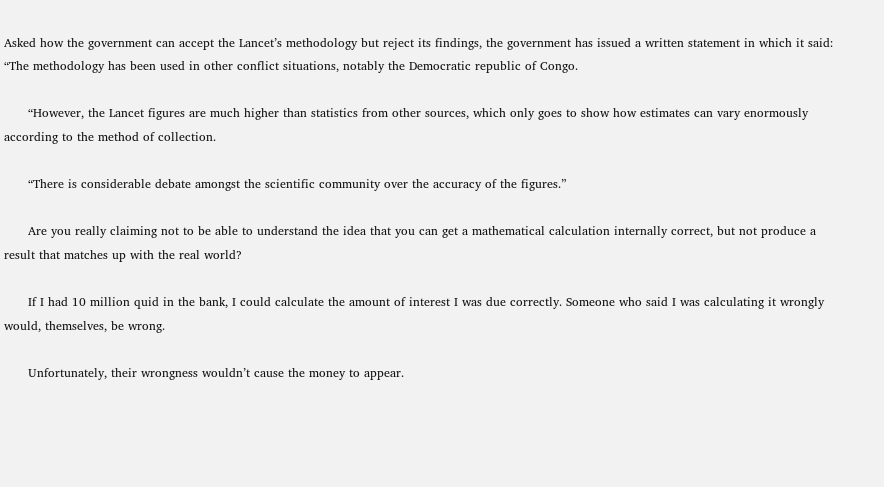Asked how the government can accept the Lancet’s methodology but reject its findings, the government has issued a written statement in which it said: “The methodology has been used in other conflict situations, notably the Democratic republic of Congo.

      “However, the Lancet figures are much higher than statistics from other sources, which only goes to show how estimates can vary enormously according to the method of collection.

      “There is considerable debate amongst the scientific community over the accuracy of the figures.”

      Are you really claiming not to be able to understand the idea that you can get a mathematical calculation internally correct, but not produce a result that matches up with the real world?

      If I had 10 million quid in the bank, I could calculate the amount of interest I was due correctly. Someone who said I was calculating it wrongly would, themselves, be wrong.

      Unfortunately, their wrongness wouldn’t cause the money to appear.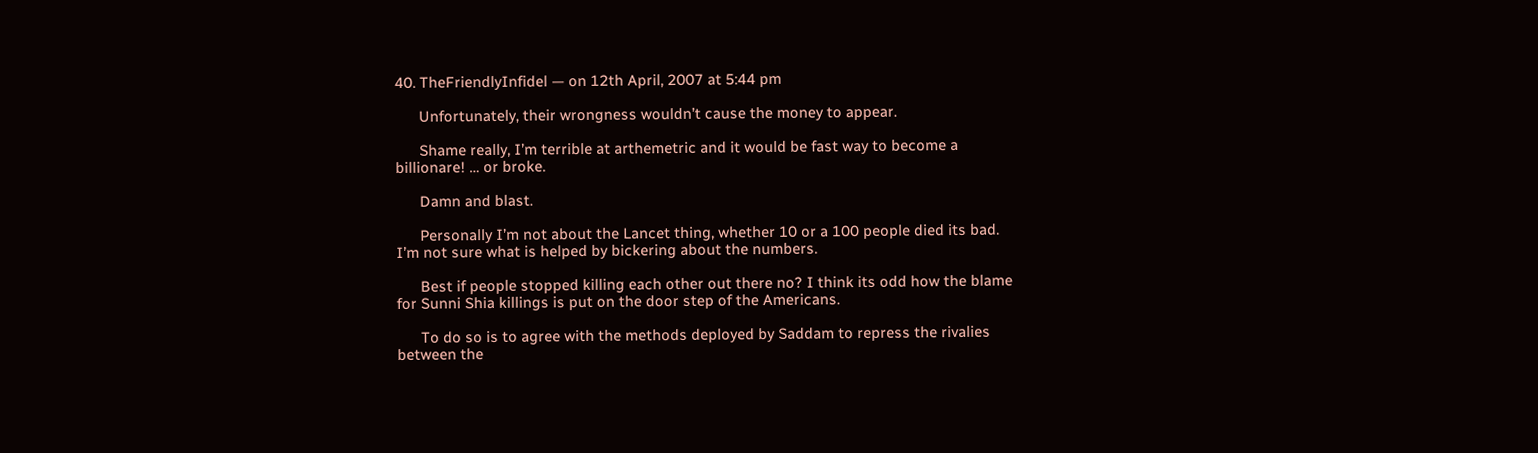40. TheFriendlyInfidel — on 12th April, 2007 at 5:44 pm

      Unfortunately, their wrongness wouldn’t cause the money to appear.

      Shame really, I’m terrible at arthemetric and it would be fast way to become a billionare! … or broke.

      Damn and blast.

      Personally I’m not about the Lancet thing, whether 10 or a 100 people died its bad. I’m not sure what is helped by bickering about the numbers.

      Best if people stopped killing each other out there no? I think its odd how the blame for Sunni Shia killings is put on the door step of the Americans.

      To do so is to agree with the methods deployed by Saddam to repress the rivalies between the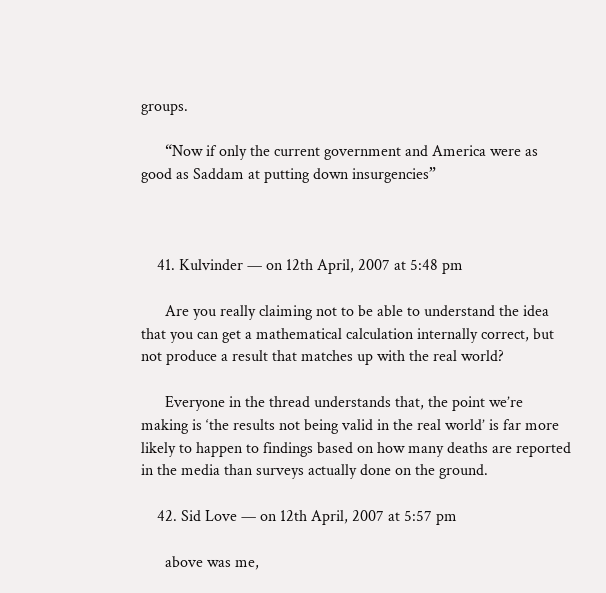groups.

      “Now if only the current government and America were as good as Saddam at putting down insurgencies”



    41. Kulvinder — on 12th April, 2007 at 5:48 pm

      Are you really claiming not to be able to understand the idea that you can get a mathematical calculation internally correct, but not produce a result that matches up with the real world?

      Everyone in the thread understands that, the point we’re making is ‘the results not being valid in the real world’ is far more likely to happen to findings based on how many deaths are reported in the media than surveys actually done on the ground.

    42. Sid Love — on 12th April, 2007 at 5:57 pm

      above was me,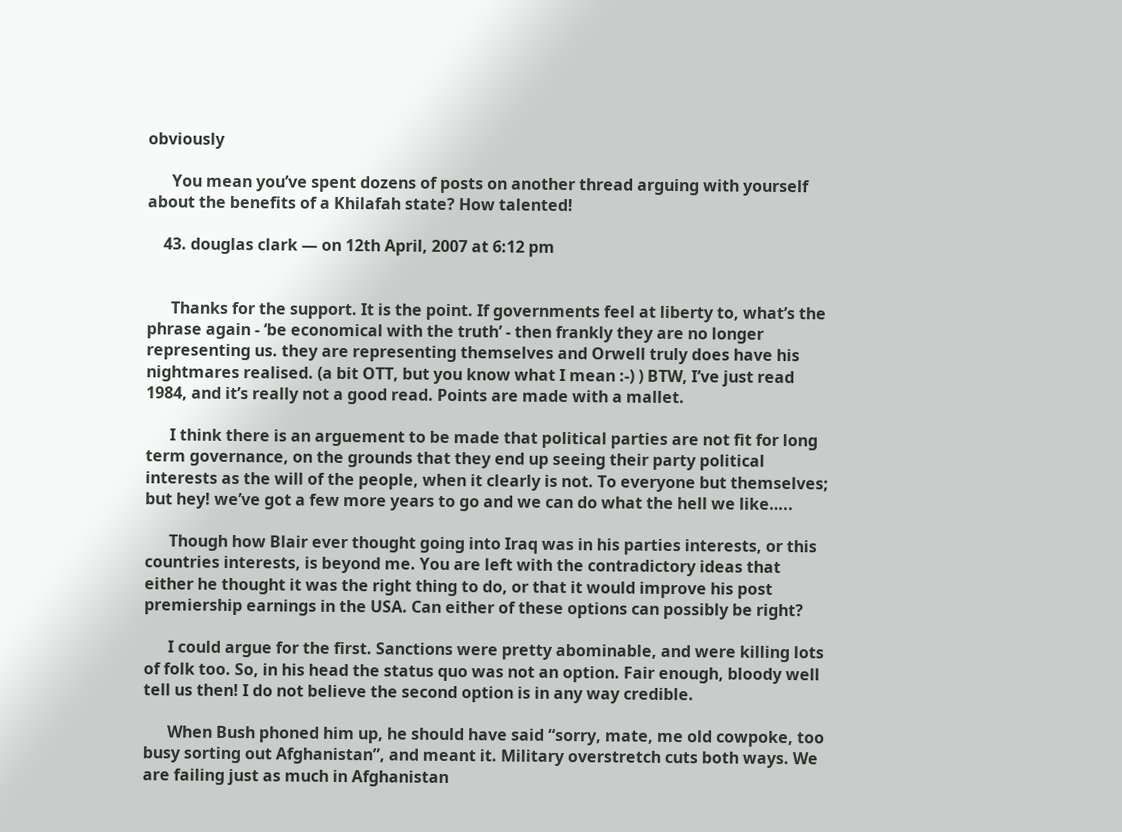obviously

      You mean you’ve spent dozens of posts on another thread arguing with yourself about the benefits of a Khilafah state? How talented!

    43. douglas clark — on 12th April, 2007 at 6:12 pm


      Thanks for the support. It is the point. If governments feel at liberty to, what’s the phrase again - ‘be economical with the truth’ - then frankly they are no longer representing us. they are representing themselves and Orwell truly does have his nightmares realised. (a bit OTT, but you know what I mean :-) ) BTW, I’ve just read 1984, and it’s really not a good read. Points are made with a mallet.

      I think there is an arguement to be made that political parties are not fit for long term governance, on the grounds that they end up seeing their party political interests as the will of the people, when it clearly is not. To everyone but themselves; but hey! we’ve got a few more years to go and we can do what the hell we like…..

      Though how Blair ever thought going into Iraq was in his parties interests, or this countries interests, is beyond me. You are left with the contradictory ideas that either he thought it was the right thing to do, or that it would improve his post premiership earnings in the USA. Can either of these options can possibly be right?

      I could argue for the first. Sanctions were pretty abominable, and were killing lots of folk too. So, in his head the status quo was not an option. Fair enough, bloody well tell us then! I do not believe the second option is in any way credible.

      When Bush phoned him up, he should have said “sorry, mate, me old cowpoke, too busy sorting out Afghanistan”, and meant it. Military overstretch cuts both ways. We are failing just as much in Afghanistan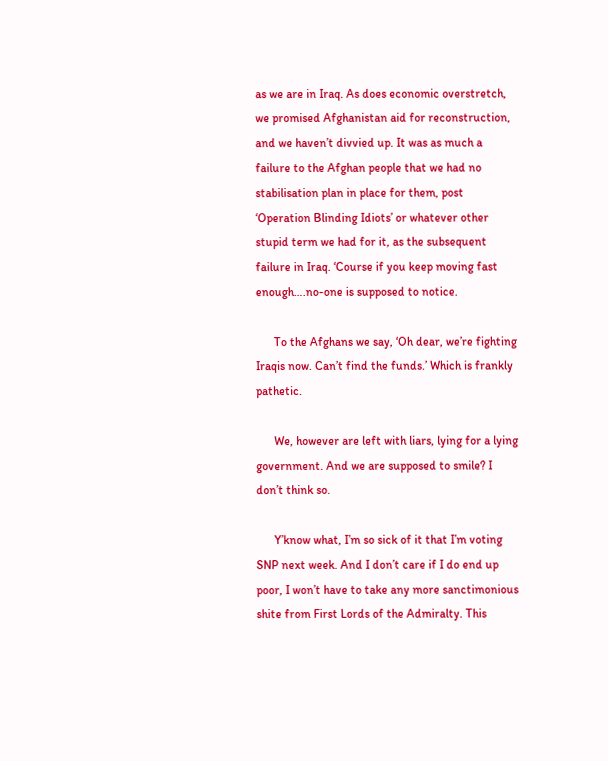as we are in Iraq. As does economic overstretch, we promised Afghanistan aid for reconstruction, and we haven’t divvied up. It was as much a failure to the Afghan people that we had no stabilisation plan in place for them, post ‘Operation Blinding Idiots’ or whatever other stupid term we had for it, as the subsequent failure in Iraq. ‘Course if you keep moving fast enough….no-one is supposed to notice.

      To the Afghans we say, ‘Oh dear, we’re fighting Iraqis now. Can’t find the funds.’ Which is frankly pathetic.

      We, however are left with liars, lying for a lying government. And we are supposed to smile? I don’t think so.

      Y’know what, I’m so sick of it that I’m voting SNP next week. And I don’t care if I do end up poor, I won’t have to take any more sanctimonious shite from First Lords of the Admiralty. This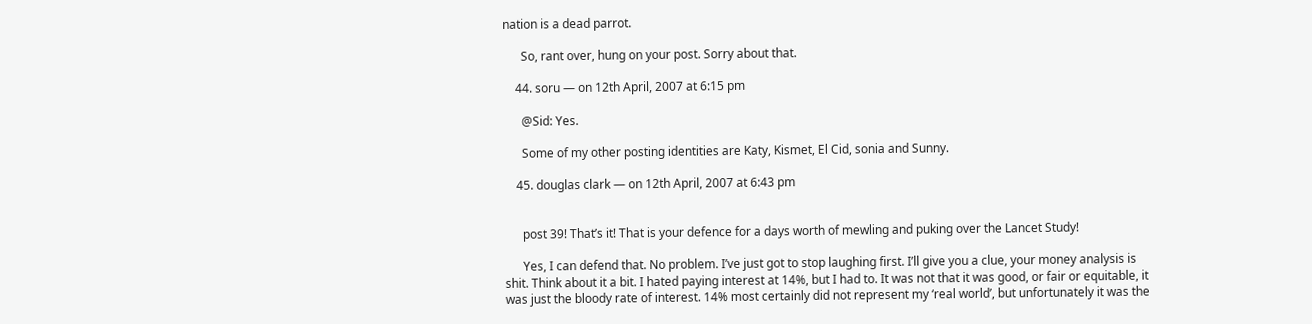nation is a dead parrot.

      So, rant over, hung on your post. Sorry about that.

    44. soru — on 12th April, 2007 at 6:15 pm

      @Sid: Yes.

      Some of my other posting identities are Katy, Kismet, El Cid, sonia and Sunny.

    45. douglas clark — on 12th April, 2007 at 6:43 pm


      post 39! That’s it! That is your defence for a days worth of mewling and puking over the Lancet Study!

      Yes, I can defend that. No problem. I’ve just got to stop laughing first. I’ll give you a clue, your money analysis is shit. Think about it a bit. I hated paying interest at 14%, but I had to. It was not that it was good, or fair or equitable, it was just the bloody rate of interest. 14% most certainly did not represent my ‘real world’, but unfortunately it was the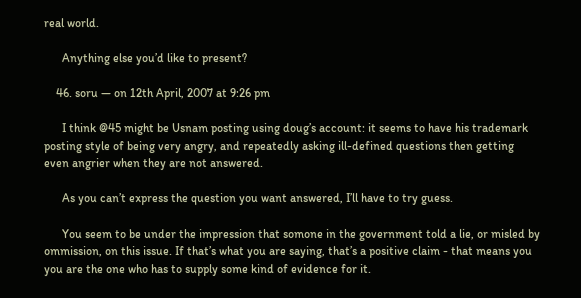real world.

      Anything else you’d like to present?

    46. soru — on 12th April, 2007 at 9:26 pm

      I think @45 might be Usnam posting using doug’s account: it seems to have his trademark posting style of being very angry, and repeatedly asking ill-defined questions then getting even angrier when they are not answered.

      As you can’t express the question you want answered, I’ll have to try guess.

      You seem to be under the impression that somone in the government told a lie, or misled by ommission, on this issue. If that’s what you are saying, that’s a positive claim - that means you you are the one who has to supply some kind of evidence for it.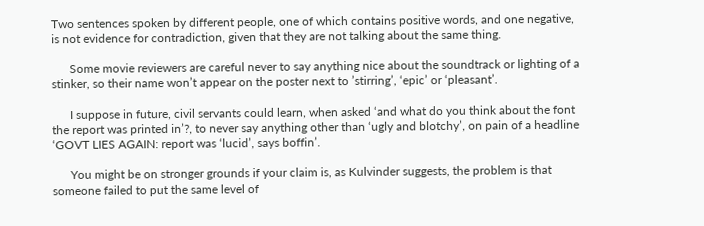Two sentences spoken by different people, one of which contains positive words, and one negative, is not evidence for contradiction, given that they are not talking about the same thing.

      Some movie reviewers are careful never to say anything nice about the soundtrack or lighting of a stinker, so their name won’t appear on the poster next to ’stirring’, ‘epic’ or ‘pleasant’.

      I suppose in future, civil servants could learn, when asked ‘and what do you think about the font the report was printed in’?, to never say anything other than ‘ugly and blotchy’, on pain of a headline ‘GOVT LIES AGAIN: report was ‘lucid’, says boffin’.

      You might be on stronger grounds if your claim is, as Kulvinder suggests, the problem is that someone failed to put the same level of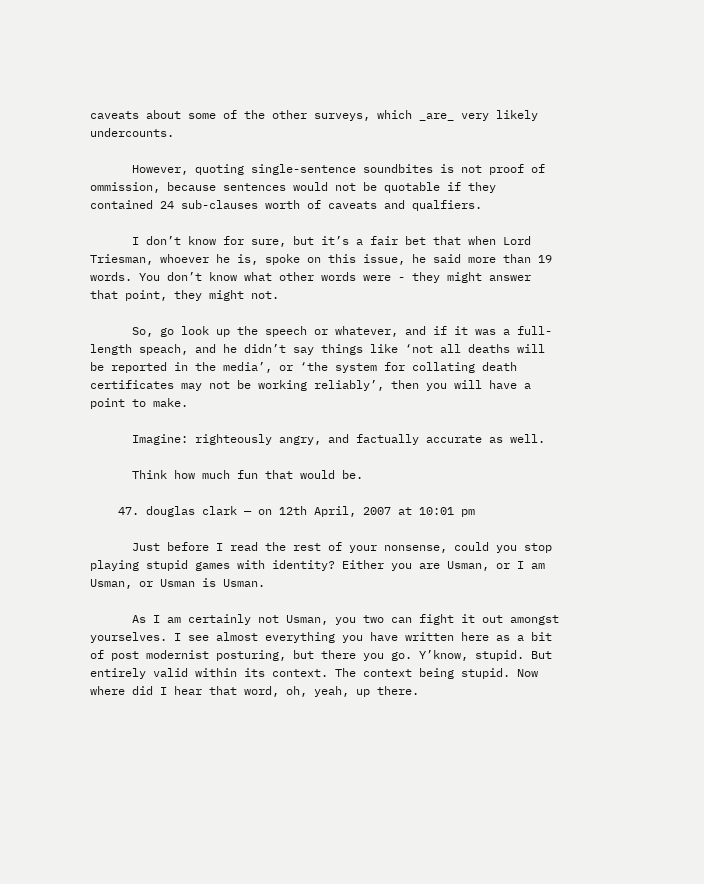caveats about some of the other surveys, which _are_ very likely undercounts.

      However, quoting single-sentence soundbites is not proof of ommission, because sentences would not be quotable if they contained 24 sub-clauses worth of caveats and qualfiers.

      I don’t know for sure, but it’s a fair bet that when Lord Triesman, whoever he is, spoke on this issue, he said more than 19 words. You don’t know what other words were - they might answer that point, they might not.

      So, go look up the speech or whatever, and if it was a full-length speach, and he didn’t say things like ‘not all deaths will be reported in the media’, or ‘the system for collating death certificates may not be working reliably’, then you will have a point to make.

      Imagine: righteously angry, and factually accurate as well.

      Think how much fun that would be.

    47. douglas clark — on 12th April, 2007 at 10:01 pm

      Just before I read the rest of your nonsense, could you stop playing stupid games with identity? Either you are Usman, or I am Usman, or Usman is Usman.

      As I am certainly not Usman, you two can fight it out amongst yourselves. I see almost everything you have written here as a bit of post modernist posturing, but there you go. Y’know, stupid. But entirely valid within its context. The context being stupid. Now where did I hear that word, oh, yeah, up there.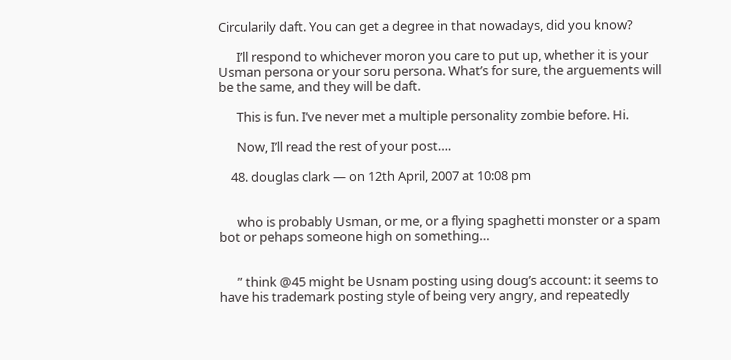Circularily daft. You can get a degree in that nowadays, did you know?

      I’ll respond to whichever moron you care to put up, whether it is your Usman persona or your soru persona. What’s for sure, the arguements will be the same, and they will be daft.

      This is fun. I’ve never met a multiple personality zombie before. Hi.

      Now, I’ll read the rest of your post….

    48. douglas clark — on 12th April, 2007 at 10:08 pm


      who is probably Usman, or me, or a flying spaghetti monster or a spam bot or pehaps someone high on something…


      ” think @45 might be Usnam posting using doug’s account: it seems to have his trademark posting style of being very angry, and repeatedly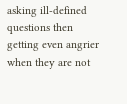asking ill-defined questions then getting even angrier when they are not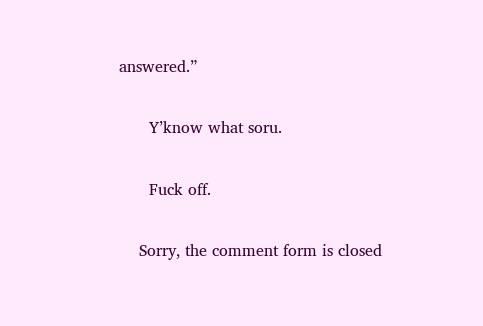answered.”

      Y’know what soru.

      Fuck off.

    Sorry, the comment form is closed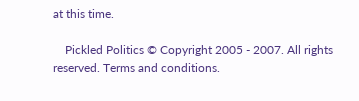at this time.

    Pickled Politics © Copyright 2005 - 2007. All rights reserved. Terms and conditions.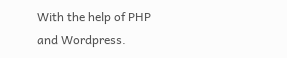With the help of PHP and Wordpress.